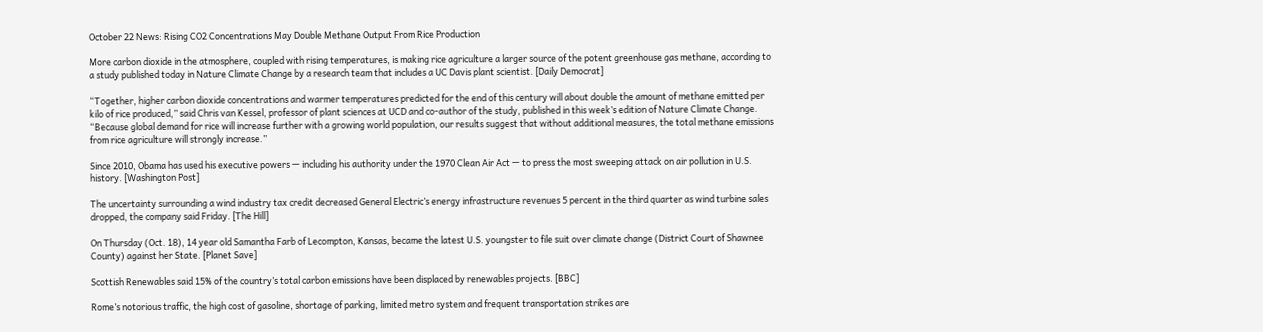October 22 News: Rising CO2 Concentrations May Double Methane Output From Rice Production

More carbon dioxide in the atmosphere, coupled with rising temperatures, is making rice agriculture a larger source of the potent greenhouse gas methane, according to a study published today in Nature Climate Change by a research team that includes a UC Davis plant scientist. [Daily Democrat]

“Together, higher carbon dioxide concentrations and warmer temperatures predicted for the end of this century will about double the amount of methane emitted per kilo of rice produced,” said Chris van Kessel, professor of plant sciences at UCD and co-author of the study, published in this week’s edition of Nature Climate Change. “Because global demand for rice will increase further with a growing world population, our results suggest that without additional measures, the total methane emissions from rice agriculture will strongly increase.”

Since 2010, Obama has used his executive powers — including his authority under the 1970 Clean Air Act — to press the most sweeping attack on air pollution in U.S. history. [Washington Post]

The uncertainty surrounding a wind industry tax credit decreased General Electric’s energy infrastructure revenues 5 percent in the third quarter as wind turbine sales dropped, the company said Friday. [The Hill]

On Thursday (Oct. 18), 14 year old Samantha Farb of Lecompton, Kansas, became the latest U.S. youngster to file suit over climate change (District Court of Shawnee County) against her State. [Planet Save]

Scottish Renewables said 15% of the country’s total carbon emissions have been displaced by renewables projects. [BBC]

Rome’s notorious traffic, the high cost of gasoline, shortage of parking, limited metro system and frequent transportation strikes are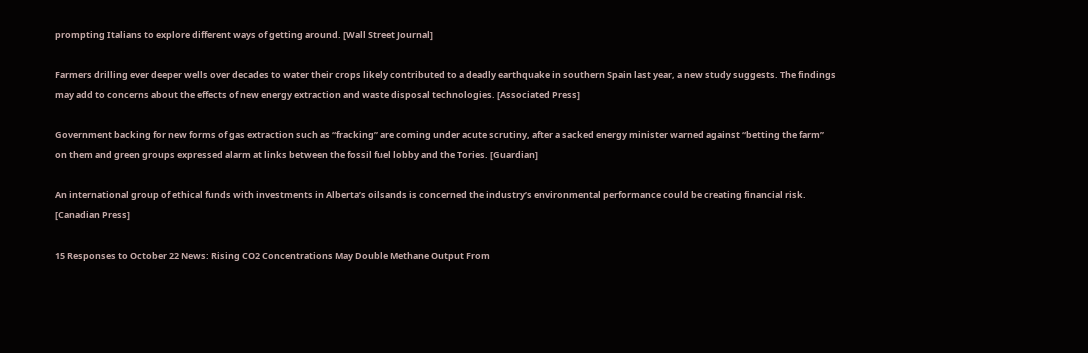prompting Italians to explore different ways of getting around. [Wall Street Journal]

Farmers drilling ever deeper wells over decades to water their crops likely contributed to a deadly earthquake in southern Spain last year, a new study suggests. The findings may add to concerns about the effects of new energy extraction and waste disposal technologies. [Associated Press]

Government backing for new forms of gas extraction such as “fracking” are coming under acute scrutiny, after a sacked energy minister warned against “betting the farm” on them and green groups expressed alarm at links between the fossil fuel lobby and the Tories. [Guardian]

An international group of ethical funds with investments in Alberta’s oilsands is concerned the industry’s environmental performance could be creating financial risk. [Canadian Press]

15 Responses to October 22 News: Rising CO2 Concentrations May Double Methane Output From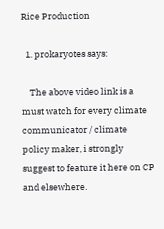Rice Production

  1. prokaryotes says:

    The above video link is a must watch for every climate communicator / climate policy maker, i strongly suggest to feature it here on CP and elsewhere.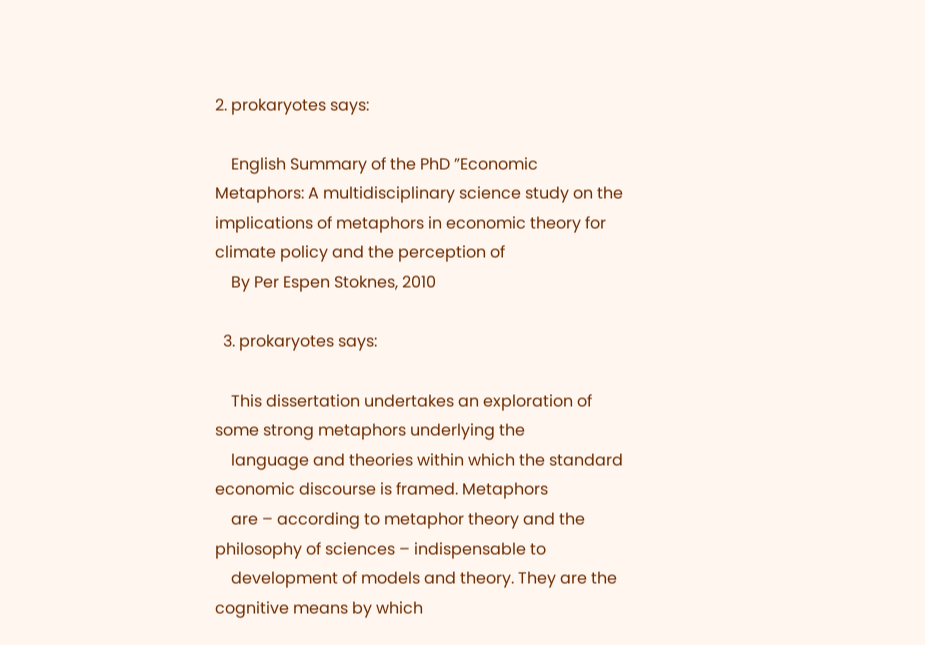2. prokaryotes says:

    English Summary of the PhD ”Economic Metaphors: A multidisciplinary science study on the implications of metaphors in economic theory for climate policy and the perception of
    By Per Espen Stoknes, 2010

  3. prokaryotes says:

    This dissertation undertakes an exploration of some strong metaphors underlying the
    language and theories within which the standard economic discourse is framed. Metaphors
    are – according to metaphor theory and the philosophy of sciences – indispensable to
    development of models and theory. They are the cognitive means by which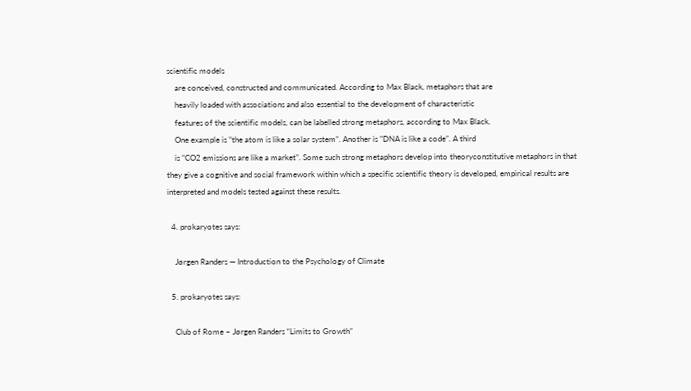scientific models
    are conceived, constructed and communicated. According to Max Black, metaphors that are
    heavily loaded with associations and also essential to the development of characteristic
    features of the scientific models, can be labelled strong metaphors, according to Max Black.
    One example is ”the atom is like a solar system”. Another is ”DNA is like a code”. A third
    is ”CO2 emissions are like a market”. Some such strong metaphors develop into theoryconstitutive metaphors in that they give a cognitive and social framework within which a specific scientific theory is developed, empirical results are interpreted and models tested against these results.

  4. prokaryotes says:

    Jørgen Randers — Introduction to the Psychology of Climate

  5. prokaryotes says:

    Club of Rome – Jørgen Randers “Limits to Growth”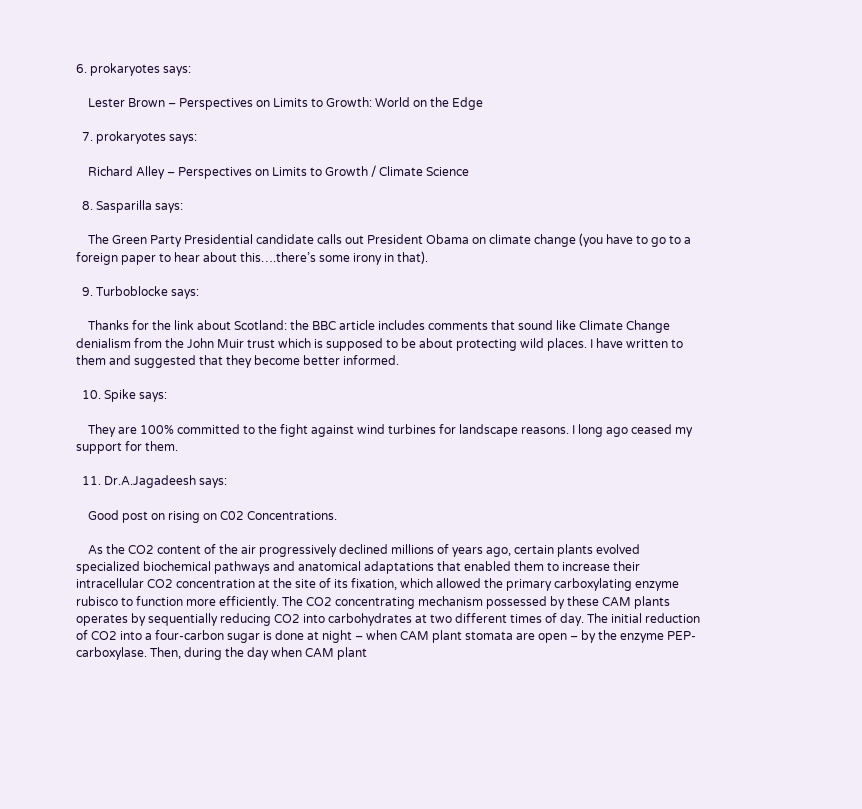6. prokaryotes says:

    Lester Brown – Perspectives on Limits to Growth: World on the Edge

  7. prokaryotes says:

    Richard Alley – Perspectives on Limits to Growth / Climate Science

  8. Sasparilla says:

    The Green Party Presidential candidate calls out President Obama on climate change (you have to go to a foreign paper to hear about this….there’s some irony in that).

  9. Turboblocke says:

    Thanks for the link about Scotland: the BBC article includes comments that sound like Climate Change denialism from the John Muir trust which is supposed to be about protecting wild places. I have written to them and suggested that they become better informed.

  10. Spike says:

    They are 100% committed to the fight against wind turbines for landscape reasons. I long ago ceased my support for them.

  11. Dr.A.Jagadeesh says:

    Good post on rising on C02 Concentrations.

    As the CO2 content of the air progressively declined millions of years ago, certain plants evolved specialized biochemical pathways and anatomical adaptations that enabled them to increase their intracellular CO2 concentration at the site of its fixation, which allowed the primary carboxylating enzyme rubisco to function more efficiently. The CO2 concentrating mechanism possessed by these CAM plants operates by sequentially reducing CO2 into carbohydrates at two different times of day. The initial reduction of CO2 into a four-carbon sugar is done at night – when CAM plant stomata are open – by the enzyme PEP-carboxylase. Then, during the day when CAM plant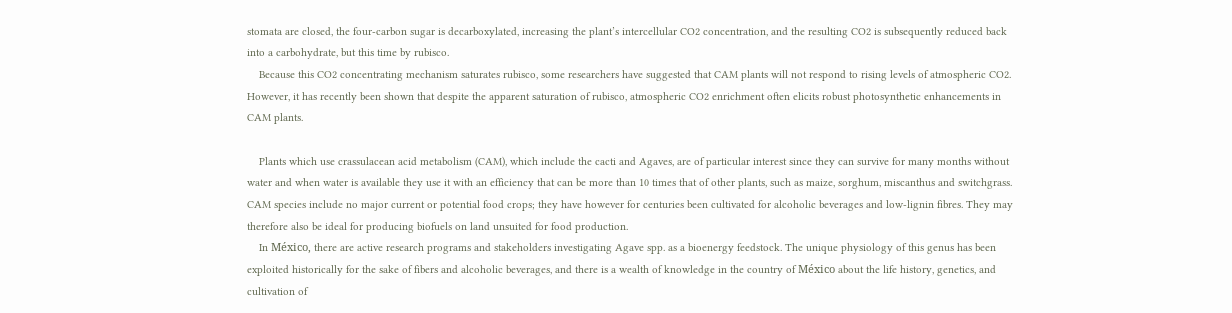stomata are closed, the four-carbon sugar is decarboxylated, increasing the plant’s intercellular CO2 concentration, and the resulting CO2 is subsequently reduced back into a carbohydrate, but this time by rubisco.
    Because this CO2 concentrating mechanism saturates rubisco, some researchers have suggested that CAM plants will not respond to rising levels of atmospheric CO2. However, it has recently been shown that despite the apparent saturation of rubisco, atmospheric CO2 enrichment often elicits robust photosynthetic enhancements in CAM plants.

    Plants which use crassulacean acid metabolism (CAM), which include the cacti and Agaves, are of particular interest since they can survive for many months without water and when water is available they use it with an efficiency that can be more than 10 times that of other plants, such as maize, sorghum, miscanthus and switchgrass. CAM species include no major current or potential food crops; they have however for centuries been cultivated for alcoholic beverages and low-lignin fibres. They may therefore also be ideal for producing biofuels on land unsuited for food production.
    In México, there are active research programs and stakeholders investigating Agave spp. as a bioenergy feedstock. The unique physiology of this genus has been exploited historically for the sake of fibers and alcoholic beverages, and there is a wealth of knowledge in the country of México about the life history, genetics, and cultivation of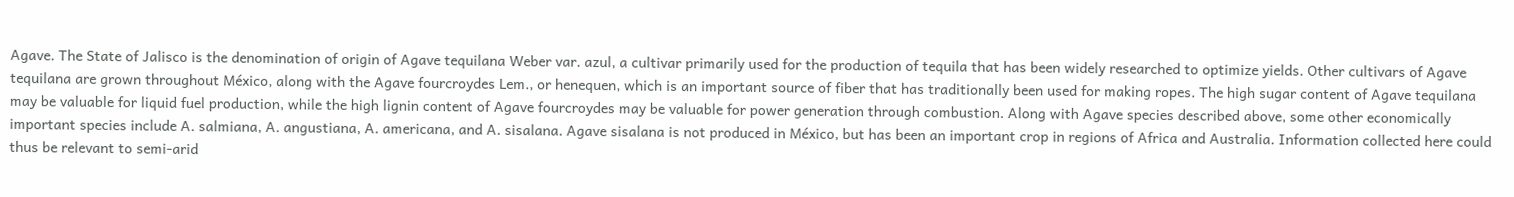Agave. The State of Jalisco is the denomination of origin of Agave tequilana Weber var. azul, a cultivar primarily used for the production of tequila that has been widely researched to optimize yields. Other cultivars of Agave tequilana are grown throughout México, along with the Agave fourcroydes Lem., or henequen, which is an important source of fiber that has traditionally been used for making ropes. The high sugar content of Agave tequilana may be valuable for liquid fuel production, while the high lignin content of Agave fourcroydes may be valuable for power generation through combustion. Along with Agave species described above, some other economically important species include A. salmiana, A. angustiana, A. americana, and A. sisalana. Agave sisalana is not produced in México, but has been an important crop in regions of Africa and Australia. Information collected here could thus be relevant to semi-arid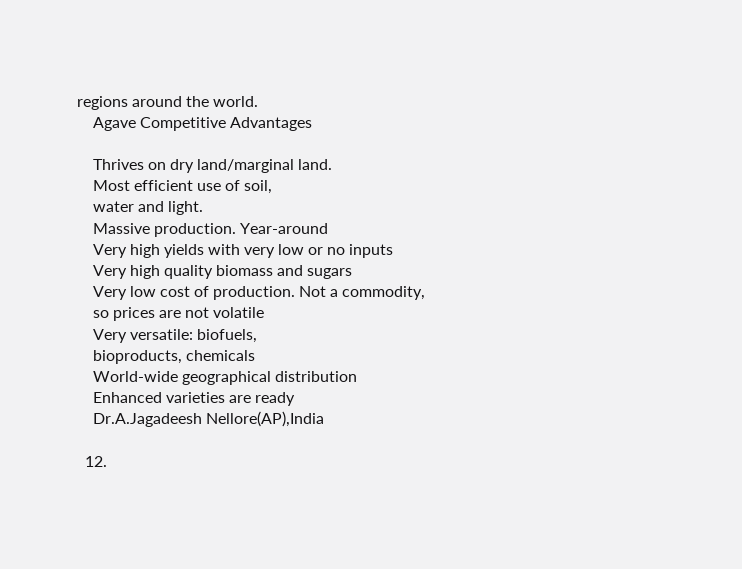regions around the world.
    Agave Competitive Advantages

    Thrives on dry land/marginal land.
    Most efficient use of soil,
    water and light.
    Massive production. Year-around
    Very high yields with very low or no inputs
    Very high quality biomass and sugars
    Very low cost of production. Not a commodity,
    so prices are not volatile
    Very versatile: biofuels,
    bioproducts, chemicals
    World-wide geographical distribution
    Enhanced varieties are ready
    Dr.A.Jagadeesh Nellore(AP),India

  12.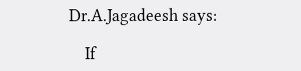Dr.A.Jagadeesh says:

    If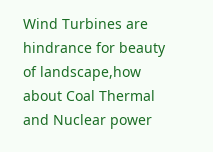Wind Turbines are hindrance for beauty of landscape,how about Coal Thermal and Nuclear power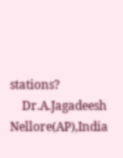stations?
    Dr.A.Jagadeesh Nellore(AP),India